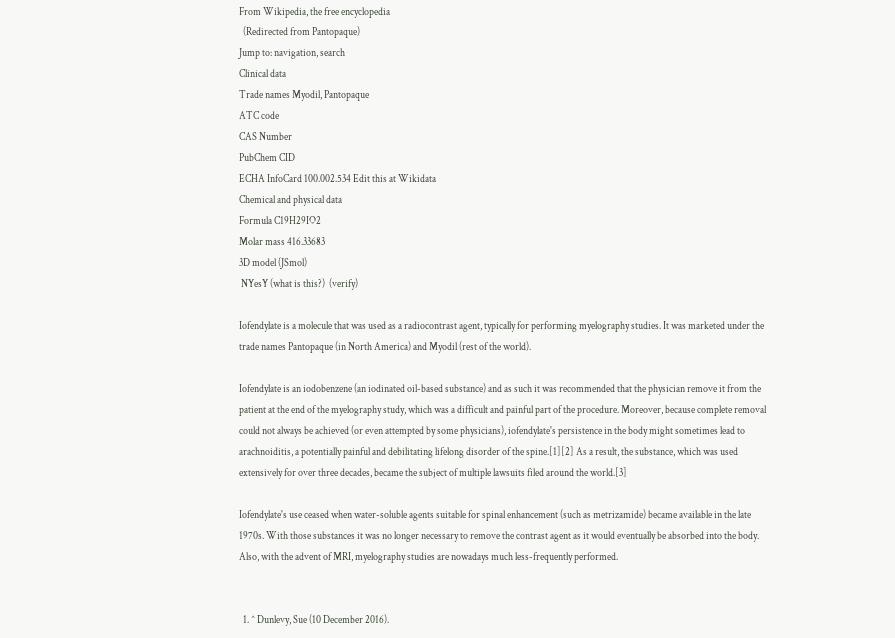From Wikipedia, the free encyclopedia
  (Redirected from Pantopaque)
Jump to: navigation, search
Clinical data
Trade names Myodil, Pantopaque
ATC code
CAS Number
PubChem CID
ECHA InfoCard 100.002.534 Edit this at Wikidata
Chemical and physical data
Formula C19H29IO2
Molar mass 416.33683
3D model (JSmol)
 NYesY (what is this?)  (verify)

Iofendylate is a molecule that was used as a radiocontrast agent, typically for performing myelography studies. It was marketed under the trade names Pantopaque (in North America) and Myodil (rest of the world).

Iofendylate is an iodobenzene (an iodinated oil-based substance) and as such it was recommended that the physician remove it from the patient at the end of the myelography study, which was a difficult and painful part of the procedure. Moreover, because complete removal could not always be achieved (or even attempted by some physicians), iofendylate's persistence in the body might sometimes lead to arachnoiditis, a potentially painful and debilitating lifelong disorder of the spine.[1][2] As a result, the substance, which was used extensively for over three decades, became the subject of multiple lawsuits filed around the world.[3]

Iofendylate's use ceased when water-soluble agents suitable for spinal enhancement (such as metrizamide) became available in the late 1970s. With those substances it was no longer necessary to remove the contrast agent as it would eventually be absorbed into the body. Also, with the advent of MRI, myelography studies are nowadays much less-frequently performed.


  1. ^ Dunlevy, Sue (10 December 2016).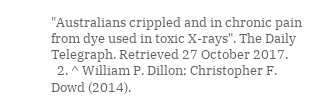"Australians crippled and in chronic pain from dye used in toxic X-rays". The Daily Telegraph. Retrieved 27 October 2017.
  2. ^ William P. Dillon; Christopher F. Dowd (2014).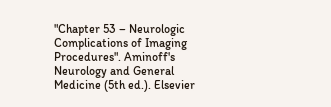"Chapter 53 – Neurologic Complications of Imaging Procedures". Aminoff's Neurology and General Medicine (5th ed.). Elsevier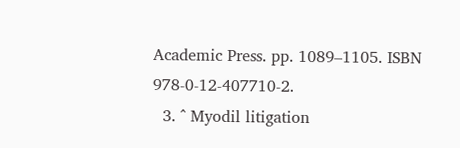Academic Press. pp. 1089–1105. ISBN 978-0-12-407710-2.
  3. ^ Myodil litigation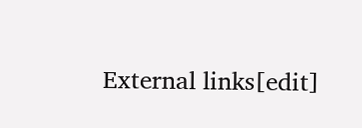External links[edit]